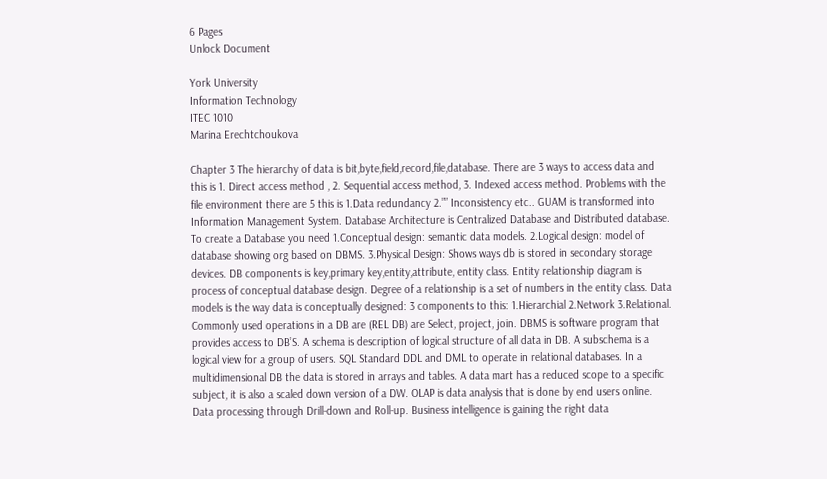6 Pages
Unlock Document

York University
Information Technology
ITEC 1010
Marina Erechtchoukova

Chapter 3 The hierarchy of data is bit,byte,field,record,file,database. There are 3 ways to access data and this is 1. Direct access method , 2. Sequential access method, 3. Indexed access method. Problems with the file environment there are 5 this is 1.Data redundancy 2.”” Inconsistency etc.. GUAM is transformed into Information Management System. Database Architecture is Centralized Database and Distributed database. To create a Database you need 1.Conceptual design: semantic data models. 2.Logical design: model of database showing org based on DBMS. 3.Physical Design: Shows ways db is stored in secondary storage devices. DB components is key,primary key,entity,attribute, entity class. Entity relationship diagram is process of conceptual database design. Degree of a relationship is a set of numbers in the entity class. Data models is the way data is conceptually designed: 3 components to this: 1.Hierarchial 2.Network 3.Relational. Commonly used operations in a DB are (REL DB) are Select, project, join. DBMS is software program that provides access to DB’S. A schema is description of logical structure of all data in DB. A subschema is a logical view for a group of users. SQL Standard DDL and DML to operate in relational databases. In a multidimensional DB the data is stored in arrays and tables. A data mart has a reduced scope to a specific subject, it is also a scaled down version of a DW. OLAP is data analysis that is done by end users online. Data processing through Drill-down and Roll-up. Business intelligence is gaining the right data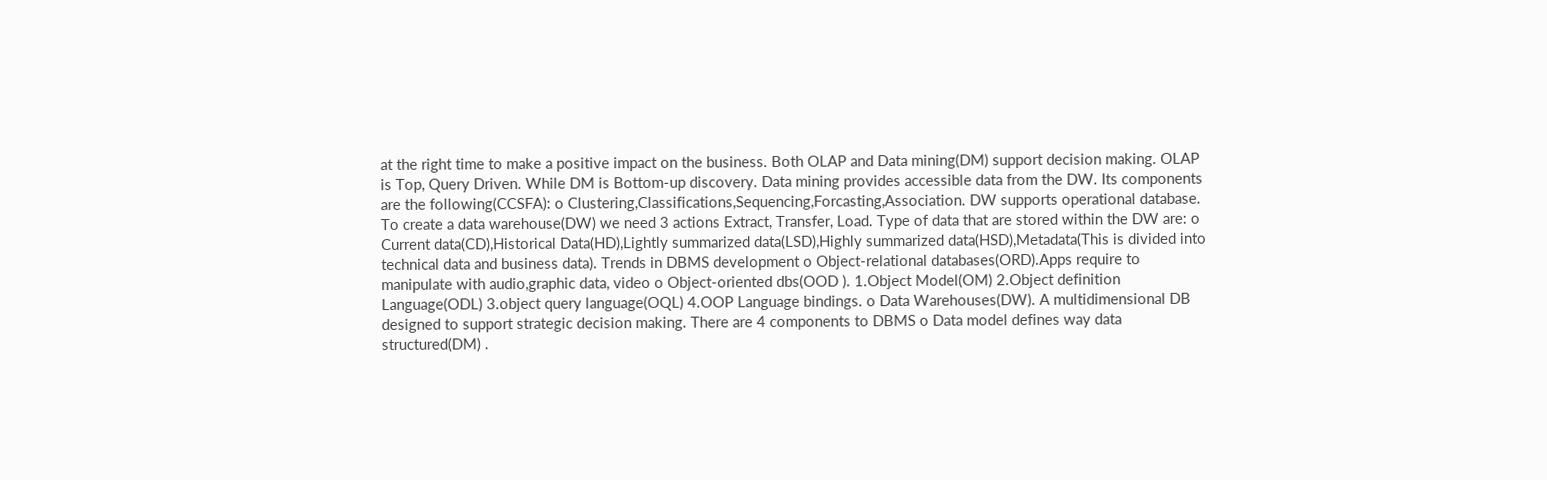at the right time to make a positive impact on the business. Both OLAP and Data mining(DM) support decision making. OLAP is Top, Query Driven. While DM is Bottom-up discovery. Data mining provides accessible data from the DW. Its components are the following(CCSFA): o Clustering,Classifications,Sequencing,Forcasting,Association. DW supports operational database. To create a data warehouse(DW) we need 3 actions Extract, Transfer, Load. Type of data that are stored within the DW are: o Current data(CD),Historical Data(HD),Lightly summarized data(LSD),Highly summarized data(HSD),Metadata(This is divided into technical data and business data). Trends in DBMS development o Object-relational databases(ORD).Apps require to manipulate with audio,graphic data, video o Object-oriented dbs(OOD ). 1.Object Model(OM) 2.Object definition Language(ODL) 3.object query language(OQL) 4.OOP Language bindings. o Data Warehouses(DW). A multidimensional DB designed to support strategic decision making. There are 4 components to DBMS o Data model defines way data structured(DM) .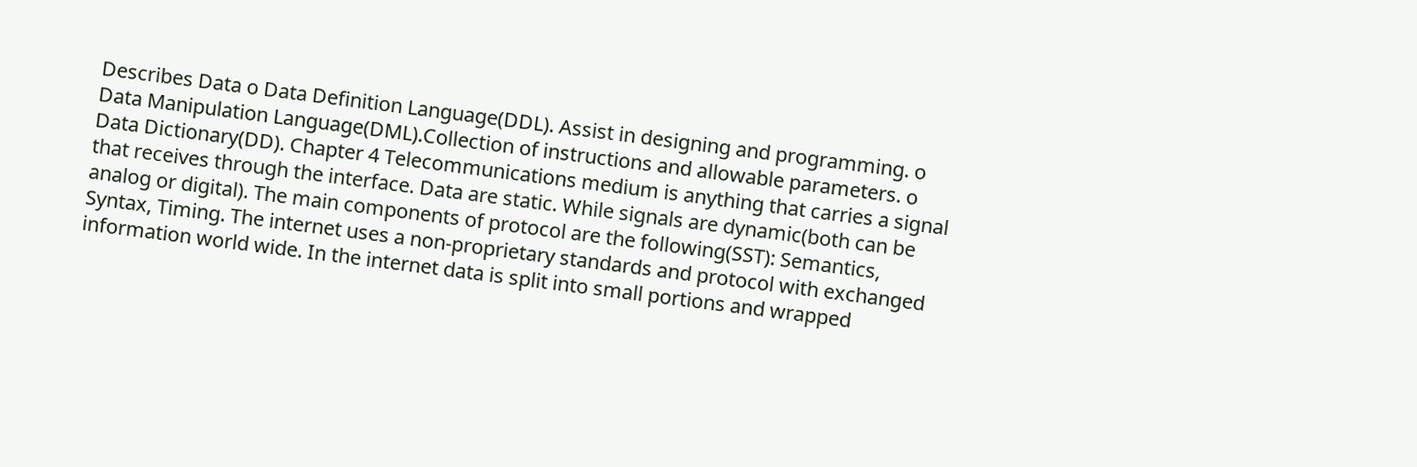Describes Data o Data Definition Language(DDL). Assist in designing and programming. o Data Manipulation Language(DML).Collection of instructions and allowable parameters. o Data Dictionary(DD). Chapter 4 Telecommunications medium is anything that carries a signal that receives through the interface. Data are static. While signals are dynamic(both can be analog or digital). The main components of protocol are the following(SST): Semantics, Syntax, Timing. The internet uses a non-proprietary standards and protocol with exchanged information world wide. In the internet data is split into small portions and wrapped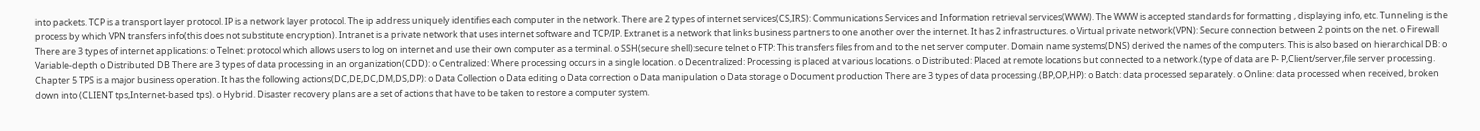into packets. TCP is a transport layer protocol. IP is a network layer protocol. The ip address uniquely identifies each computer in the network. There are 2 types of internet services(CS,IRS): Communications Services and Information retrieval services(WWW). The WWW is accepted standards for formatting , displaying info, etc. Tunneling is the process by which VPN transfers info(this does not substitute encryption). Intranet is a private network that uses internet software and TCP/IP. Extranet is a network that links business partners to one another over the internet. It has 2 infrastructures. o Virtual private network(VPN): Secure connection between 2 points on the net. o Firewall There are 3 types of internet applications: o Telnet: protocol which allows users to log on internet and use their own computer as a terminal. o SSH(secure shell):secure telnet o FTP: This transfers files from and to the net server computer. Domain name systems(DNS) derived the names of the computers. This is also based on hierarchical DB: o Variable-depth o Distributed DB There are 3 types of data processing in an organization(CDD): o Centralized: Where processing occurs in a single location. o Decentralized: Processing is placed at various locations. o Distributed: Placed at remote locations but connected to a network.(type of data are P- P,Client/server,file server processing. Chapter 5 TPS is a major business operation. It has the following actions(DC,DE,DC,DM,DS,DP): o Data Collection o Data editing o Data correction o Data manipulation o Data storage o Document production There are 3 types of data processing.(BP,OP,HP): o Batch: data processed separately. o Online: data processed when received, broken down into (CLIENT tps,Internet-based tps). o Hybrid. Disaster recovery plans are a set of actions that have to be taken to restore a computer system.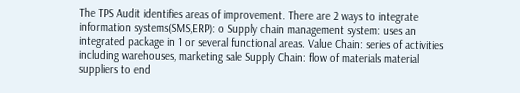The TPS Audit identifies areas of improvement. There are 2 ways to integrate information systems(SMS,ERP): o Supply chain management system: uses an integrated package in 1 or several functional areas. Value Chain: series of activities including warehouses, marketing sale Supply Chain: flow of materials material suppliers to end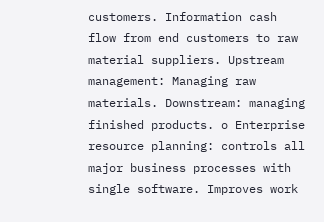customers. Information cash flow from end customers to raw material suppliers. Upstream management: Managing raw materials. Downstream: managing finished products. o Enterprise resource planning: controls all major business processes with single software. Improves work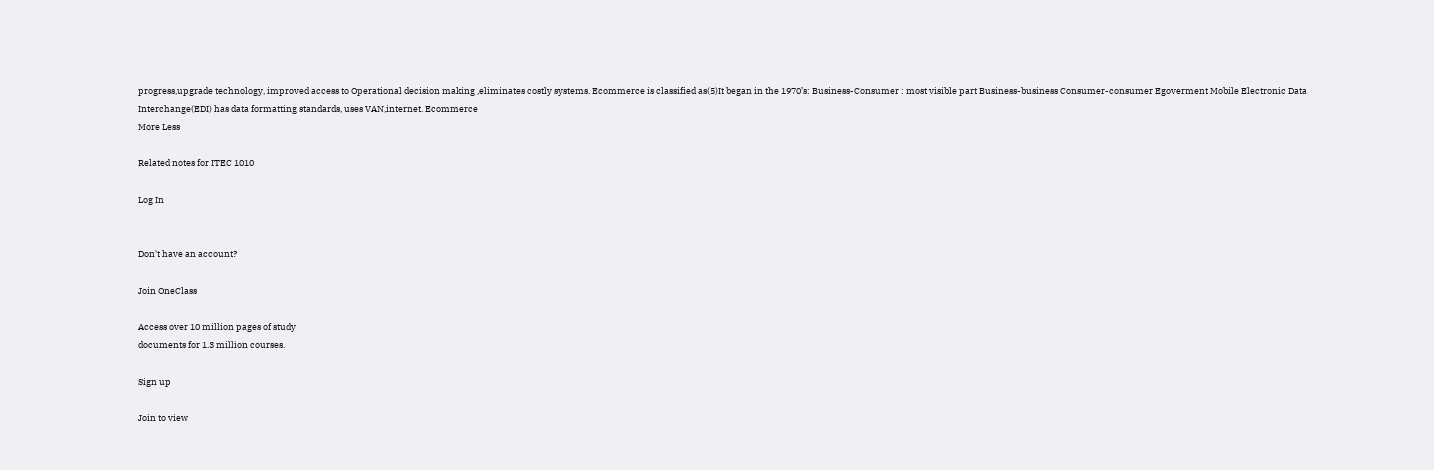progress,upgrade technology, improved access to Operational decision making ,eliminates costly systems. Ecommerce is classified as(5)It began in the 1970’s: Business-Consumer : most visible part Business-business Consumer-consumer Egoverment Mobile Electronic Data Interchange(EDI) has data formatting standards, uses VAN,internet. Ecommerce
More Less

Related notes for ITEC 1010

Log In


Don't have an account?

Join OneClass

Access over 10 million pages of study
documents for 1.3 million courses.

Sign up

Join to view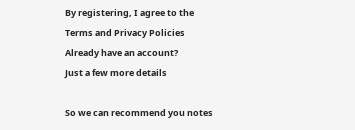By registering, I agree to the Terms and Privacy Policies
Already have an account?
Just a few more details

So we can recommend you notes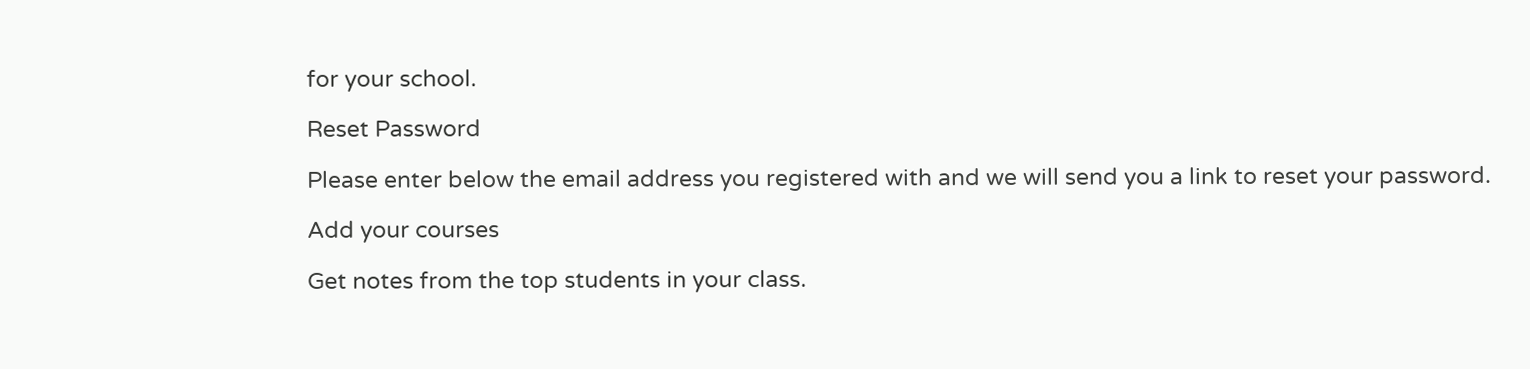for your school.

Reset Password

Please enter below the email address you registered with and we will send you a link to reset your password.

Add your courses

Get notes from the top students in your class.